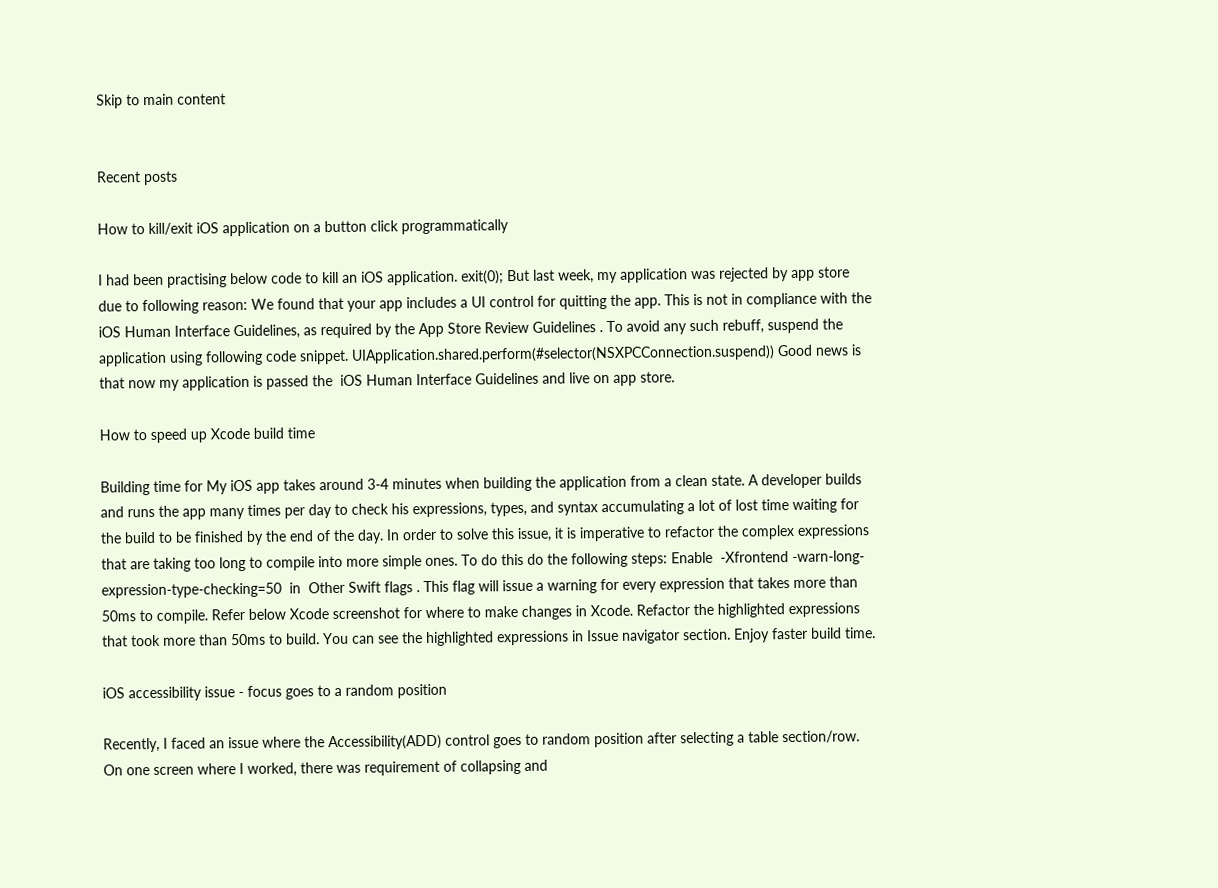Skip to main content


Recent posts

How to kill/exit iOS application on a button click programmatically

I had been practising below code to kill an iOS application. exit(0); But last week, my application was rejected by app store due to following reason: We found that your app includes a UI control for quitting the app. This is not in compliance with the iOS Human Interface Guidelines, as required by the App Store Review Guidelines . To avoid any such rebuff, suspend the application using following code snippet. UIApplication.shared.perform(#selector(NSXPCConnection.suspend)) Good news is that now my application is passed the  iOS Human Interface Guidelines and live on app store.

How to speed up Xcode build time

Building time for My iOS app takes around 3-4 minutes when building the application from a clean state. A developer builds and runs the app many times per day to check his expressions, types, and syntax accumulating a lot of lost time waiting for the build to be finished by the end of the day. In order to solve this issue, it is imperative to refactor the complex expressions that are taking too long to compile into more simple ones. To do this do the following steps: Enable  -Xfrontend -warn-long-expression-type-checking=50  in  Other Swift flags . This flag will issue a warning for every expression that takes more than 50ms to compile. Refer below Xcode screenshot for where to make changes in Xcode. Refactor the highlighted expressions that took more than 50ms to build. You can see the highlighted expressions in Issue navigator section. Enjoy faster build time.

iOS accessibility issue - focus goes to a random position

Recently, I faced an issue where the Accessibility(ADD) control goes to random position after selecting a table section/row. On one screen where I worked, there was requirement of collapsing and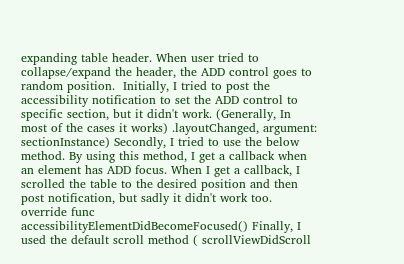expanding table header. When user tried to collapse/expand the header, the ADD control goes to random position.  Initially, I tried to post the accessibility notification to set the ADD control to specific section, but it didn't work. (Generally, In most of the cases it works) .layoutChanged, argument: sectionInstance) Secondly, I tried to use the below method. By using this method, I get a callback when an element has ADD focus. When I get a callback, I scrolled the table to the desired position and then post notification, but sadly it didn't work too. override func accessibilityElementDidBecomeFocused() Finally, I used the default scroll method ( scrollViewDidScroll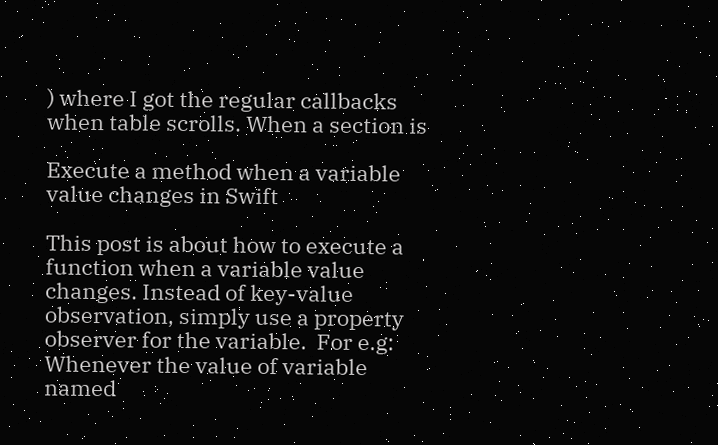) where I got the regular callbacks when table scrolls. When a section is

Execute a method when a variable value changes in Swift

This post is about how to execute a function when a variable value changes. Instead of key-value observation, simply use a property observer for the variable.  For e.g: Whenever the value of variable named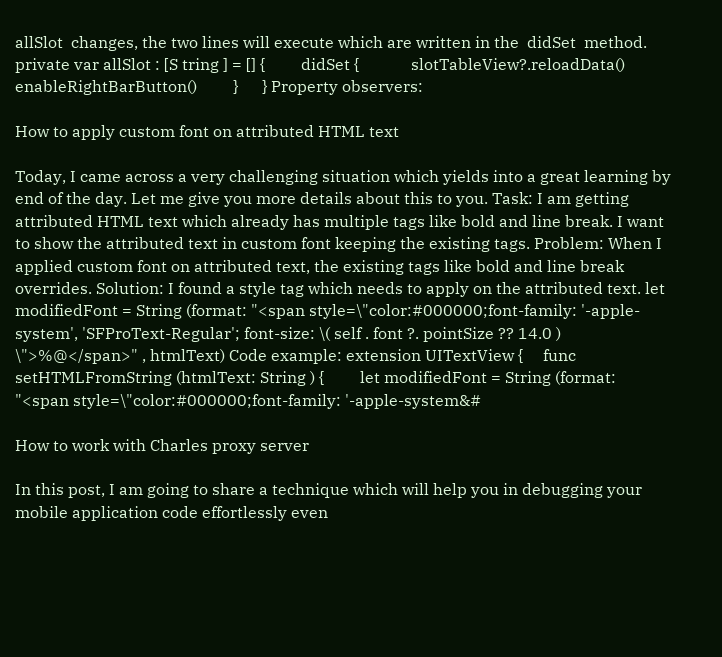allSlot  changes, the two lines will execute which are written in the  didSet  method. private var allSlot : [S tring ] = [] {         didSet {             slotTableView?.reloadData()             enableRightBarButton()         }      } Property observers:

How to apply custom font on attributed HTML text

Today, I came across a very challenging situation which yields into a great learning by end of the day. Let me give you more details about this to you. Task: I am getting attributed HTML text which already has multiple tags like bold and line break. I want to show the attributed text in custom font keeping the existing tags. Problem: When I applied custom font on attributed text, the existing tags like bold and line break overrides. Solution: I found a style tag which needs to apply on the attributed text. let modifiedFont = String (format: "<span style=\"color:#000000;font-family: '-apple-system', 'SFProText-Regular'; font-size: \( self . font ?. pointSize ?? 14.0 ) \">%@</span>" , htmlText) Code example: extension UITextView {     func setHTMLFromString (htmlText: String ) {         let modifiedFont = String (format: "<span style=\"color:#000000;font-family: '-apple-system&#

How to work with Charles proxy server

In this post, I am going to share a technique which will help you in debugging your mobile application code effortlessly even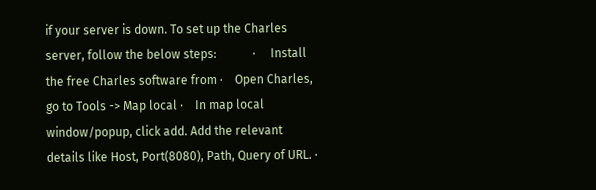if your server is down. To set up the Charles server, follow the below steps:            ·     Install the free Charles software from ·    Open Charles, go to Tools -> Map local ·    In map local window/popup, click add. Add the relevant details like Host, Port(8080), Path, Query of URL. ·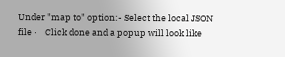Under "map to" option:- Select the local JSON file ·    Click done and a popup will look like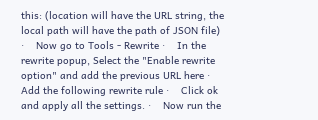this: (location will have the URL string, the local path will have the path of JSON file) ·    Now go to Tools - Rewrite ·    In the rewrite popup, Select the "Enable rewrite option" and add the previous URL here ·    Add the following rewrite rule ·    Click ok and apply all the settings. ·    Now run the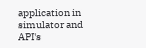application in simulator and API's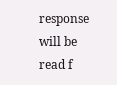response will be read f